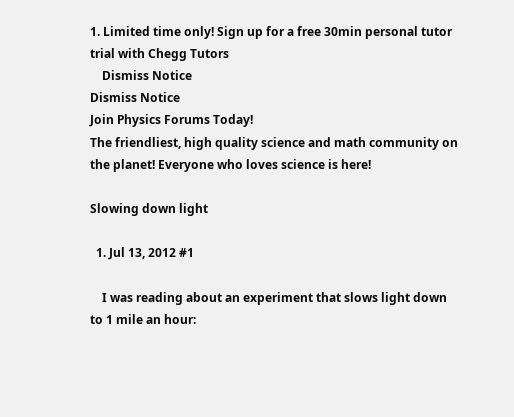1. Limited time only! Sign up for a free 30min personal tutor trial with Chegg Tutors
    Dismiss Notice
Dismiss Notice
Join Physics Forums Today!
The friendliest, high quality science and math community on the planet! Everyone who loves science is here!

Slowing down light

  1. Jul 13, 2012 #1

    I was reading about an experiment that slows light down to 1 mile an hour: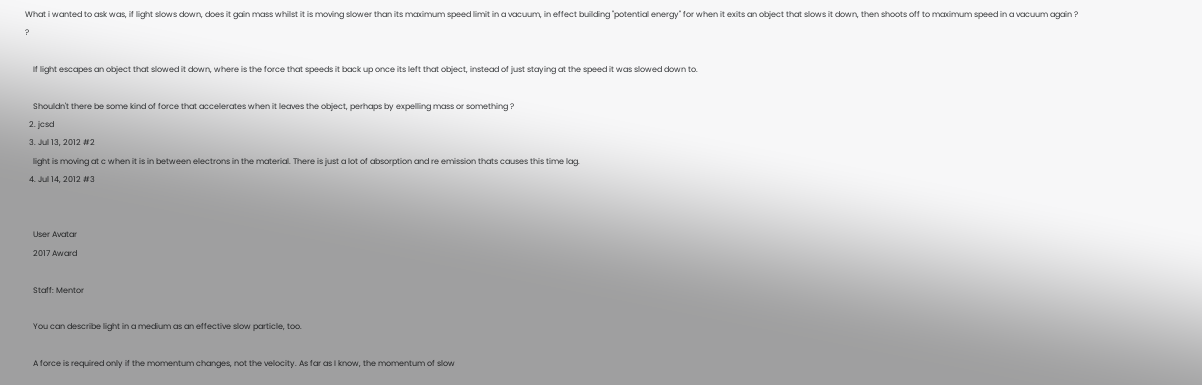What i wanted to ask was, if light slows down, does it gain mass whilst it is moving slower than its maximum speed limit in a vacuum, in effect building "potential energy" for when it exits an object that slows it down, then shoots off to maximum speed in a vacuum again ? ?

    If light escapes an object that slowed it down, where is the force that speeds it back up once its left that object, instead of just staying at the speed it was slowed down to.

    Shouldn't there be some kind of force that accelerates when it leaves the object, perhaps by expelling mass or something ?
  2. jcsd
  3. Jul 13, 2012 #2
    light is moving at c when it is in between electrons in the material. There is just a lot of absorption and re emission thats causes this time lag.
  4. Jul 14, 2012 #3


    User Avatar
    2017 Award

    Staff: Mentor

    You can describe light in a medium as an effective slow particle, too.

    A force is required only if the momentum changes, not the velocity. As far as I know, the momentum of slow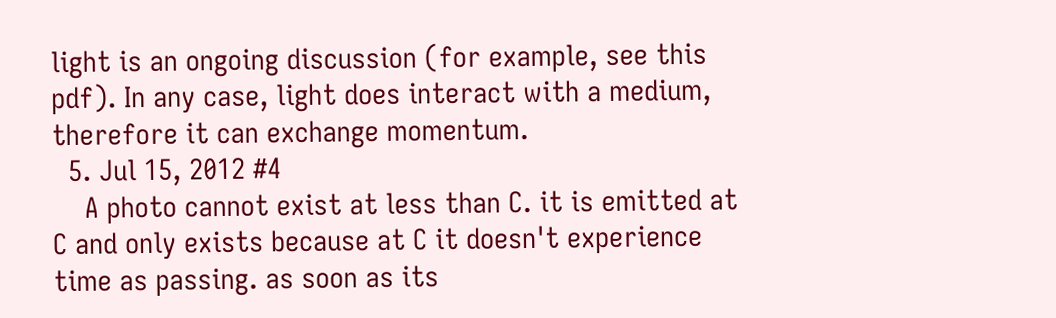light is an ongoing discussion (for example, see this pdf). In any case, light does interact with a medium, therefore it can exchange momentum.
  5. Jul 15, 2012 #4
    A photo cannot exist at less than C. it is emitted at C and only exists because at C it doesn't experience time as passing. as soon as its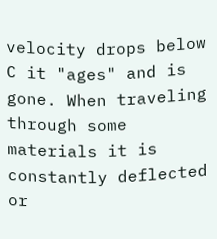velocity drops below C it "ages" and is gone. When traveling through some materials it is constantly deflected or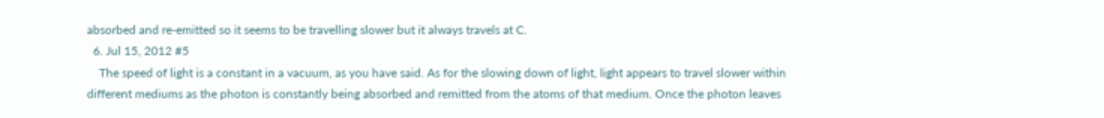absorbed and re-emitted so it seems to be travelling slower but it always travels at C.
  6. Jul 15, 2012 #5
    The speed of light is a constant in a vacuum, as you have said. As for the slowing down of light, light appears to travel slower within different mediums as the photon is constantly being absorbed and remitted from the atoms of that medium. Once the photon leaves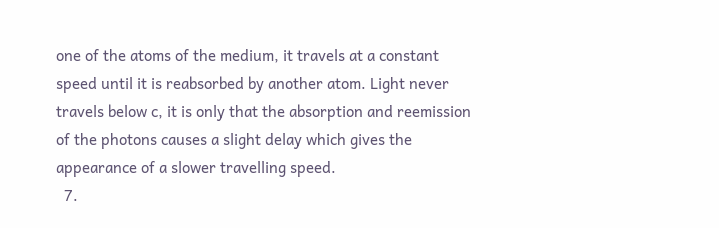one of the atoms of the medium, it travels at a constant speed until it is reabsorbed by another atom. Light never travels below c, it is only that the absorption and reemission of the photons causes a slight delay which gives the appearance of a slower travelling speed.
  7.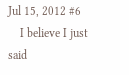Jul 15, 2012 #6
    I believe I just said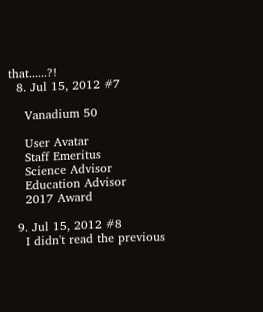that......?!
  8. Jul 15, 2012 #7

    Vanadium 50

    User Avatar
    Staff Emeritus
    Science Advisor
    Education Advisor
    2017 Award

  9. Jul 15, 2012 #8
    I didn't read the previous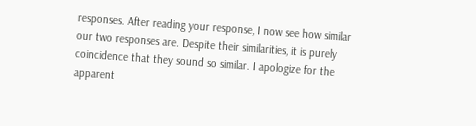responses. After reading your response, I now see how similar our two responses are. Despite their similarities, it is purely coincidence that they sound so similar. I apologize for the apparent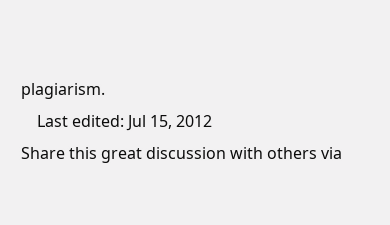plagiarism.
    Last edited: Jul 15, 2012
Share this great discussion with others via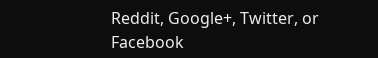Reddit, Google+, Twitter, or Facebook